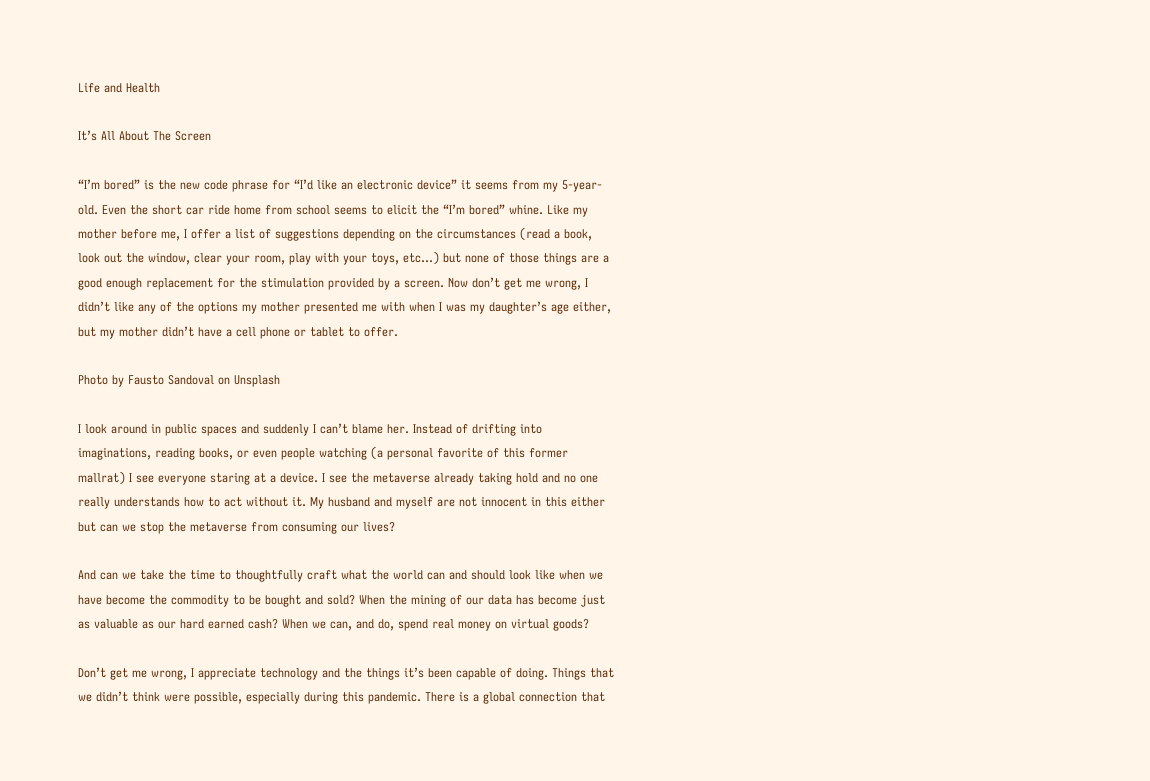Life and Health

It’s All About The Screen

“I’m bored” is the new code phrase for “I’d like an electronic device” it seems from my 5-year-old. Even the short car ride home from school seems to elicit the “I’m bored” whine. Like my mother before me, I offer a list of suggestions depending on the circumstances (read a book, look out the window, clear your room, play with your toys, etc…) but none of those things are a good enough replacement for the stimulation provided by a screen. Now don’t get me wrong, I didn’t like any of the options my mother presented me with when I was my daughter’s age either, but my mother didn’t have a cell phone or tablet to offer.

Photo by Fausto Sandoval on Unsplash

I look around in public spaces and suddenly I can’t blame her. Instead of drifting into imaginations, reading books, or even people watching (a personal favorite of this former mallrat) I see everyone staring at a device. I see the metaverse already taking hold and no one really understands how to act without it. My husband and myself are not innocent in this either but can we stop the metaverse from consuming our lives?

And can we take the time to thoughtfully craft what the world can and should look like when we have become the commodity to be bought and sold? When the mining of our data has become just as valuable as our hard earned cash? When we can, and do, spend real money on virtual goods?

Don’t get me wrong, I appreciate technology and the things it’s been capable of doing. Things that we didn’t think were possible, especially during this pandemic. There is a global connection that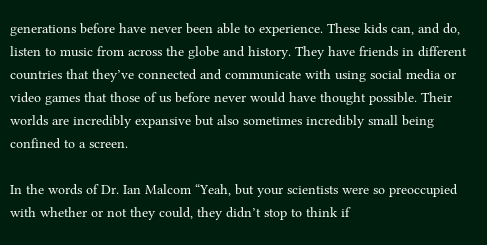generations before have never been able to experience. These kids can, and do, listen to music from across the globe and history. They have friends in different countries that they’ve connected and communicate with using social media or video games that those of us before never would have thought possible. Their worlds are incredibly expansive but also sometimes incredibly small being confined to a screen.

In the words of Dr. Ian Malcom “Yeah, but your scientists were so preoccupied with whether or not they could, they didn’t stop to think if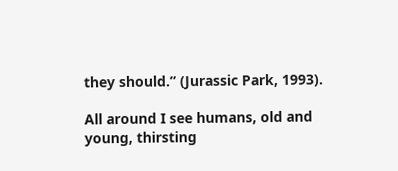they should.” (Jurassic Park, 1993).

All around I see humans, old and young, thirsting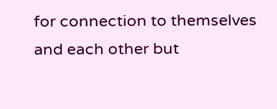for connection to themselves and each other but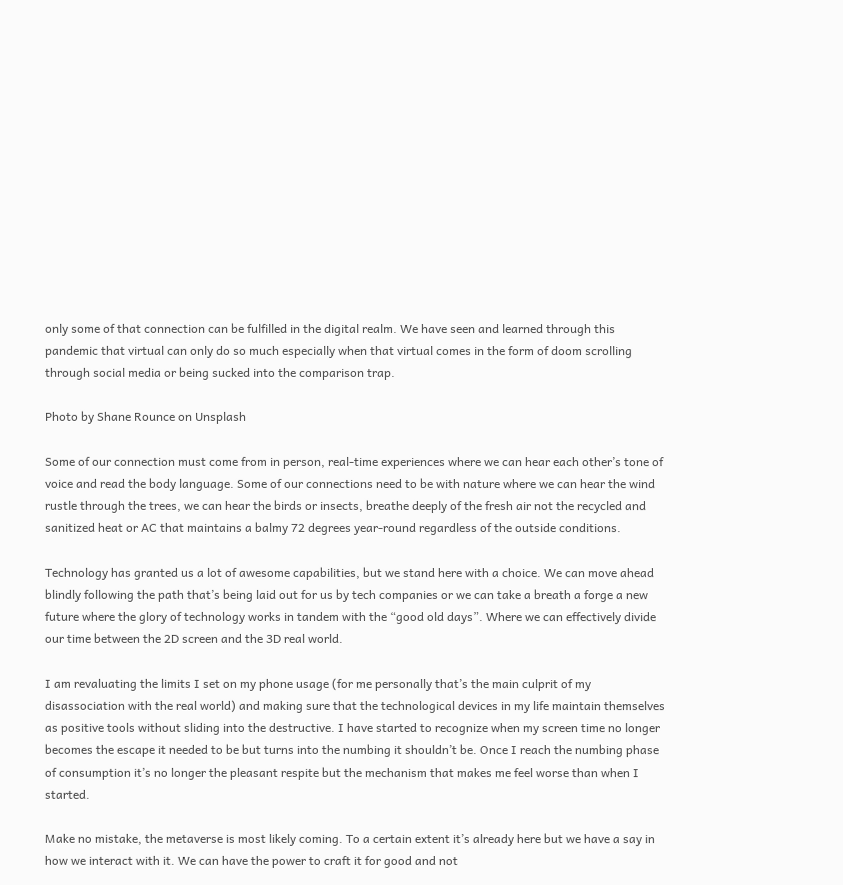only some of that connection can be fulfilled in the digital realm. We have seen and learned through this pandemic that virtual can only do so much especially when that virtual comes in the form of doom scrolling through social media or being sucked into the comparison trap.

Photo by Shane Rounce on Unsplash

Some of our connection must come from in person, real-time experiences where we can hear each other’s tone of voice and read the body language. Some of our connections need to be with nature where we can hear the wind rustle through the trees, we can hear the birds or insects, breathe deeply of the fresh air not the recycled and sanitized heat or AC that maintains a balmy 72 degrees year-round regardless of the outside conditions.

Technology has granted us a lot of awesome capabilities, but we stand here with a choice. We can move ahead blindly following the path that’s being laid out for us by tech companies or we can take a breath a forge a new future where the glory of technology works in tandem with the “good old days”. Where we can effectively divide our time between the 2D screen and the 3D real world.

I am revaluating the limits I set on my phone usage (for me personally that’s the main culprit of my disassociation with the real world) and making sure that the technological devices in my life maintain themselves as positive tools without sliding into the destructive. I have started to recognize when my screen time no longer becomes the escape it needed to be but turns into the numbing it shouldn’t be. Once I reach the numbing phase of consumption it’s no longer the pleasant respite but the mechanism that makes me feel worse than when I started.

Make no mistake, the metaverse is most likely coming. To a certain extent it’s already here but we have a say in how we interact with it. We can have the power to craft it for good and not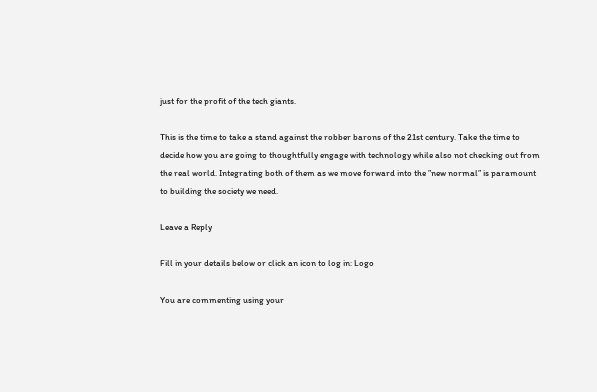just for the profit of the tech giants.

This is the time to take a stand against the robber barons of the 21st century. Take the time to decide how you are going to thoughtfully engage with technology while also not checking out from the real world. Integrating both of them as we move forward into the ”new normal” is paramount to building the society we need.

Leave a Reply

Fill in your details below or click an icon to log in: Logo

You are commenting using your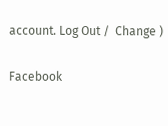account. Log Out /  Change )

Facebook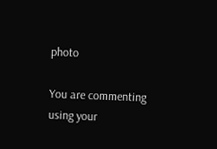photo

You are commenting using your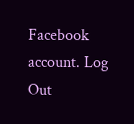Facebook account. Log Out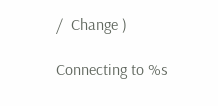/  Change )

Connecting to %s